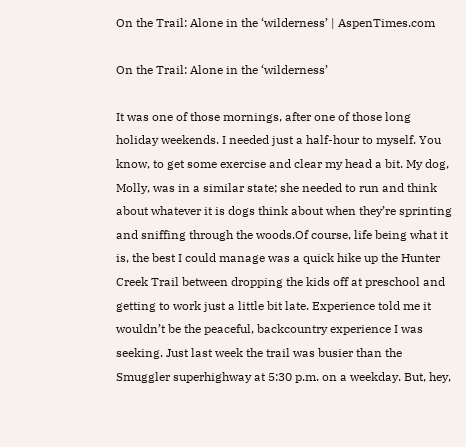On the Trail: Alone in the ‘wilderness’ | AspenTimes.com

On the Trail: Alone in the ‘wilderness’

It was one of those mornings, after one of those long holiday weekends. I needed just a half-hour to myself. You know, to get some exercise and clear my head a bit. My dog, Molly, was in a similar state; she needed to run and think about whatever it is dogs think about when they’re sprinting and sniffing through the woods.Of course, life being what it is, the best I could manage was a quick hike up the Hunter Creek Trail between dropping the kids off at preschool and getting to work just a little bit late. Experience told me it wouldn’t be the peaceful, backcountry experience I was seeking. Just last week the trail was busier than the Smuggler superhighway at 5:30 p.m. on a weekday. But, hey,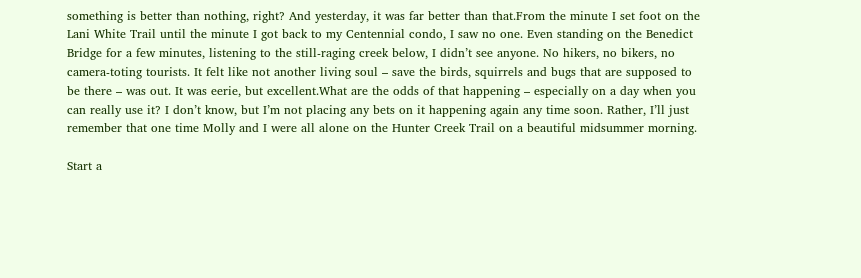something is better than nothing, right? And yesterday, it was far better than that.From the minute I set foot on the Lani White Trail until the minute I got back to my Centennial condo, I saw no one. Even standing on the Benedict Bridge for a few minutes, listening to the still-raging creek below, I didn’t see anyone. No hikers, no bikers, no camera-toting tourists. It felt like not another living soul – save the birds, squirrels and bugs that are supposed to be there – was out. It was eerie, but excellent.What are the odds of that happening – especially on a day when you can really use it? I don’t know, but I’m not placing any bets on it happening again any time soon. Rather, I’ll just remember that one time Molly and I were all alone on the Hunter Creek Trail on a beautiful midsummer morning.

Start a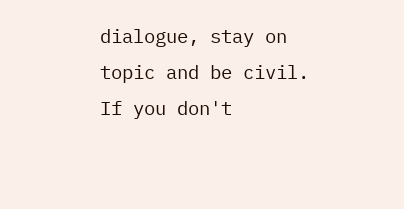dialogue, stay on topic and be civil.
If you don't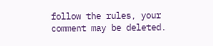follow the rules, your comment may be deleted.